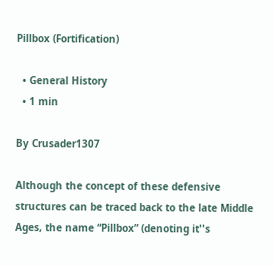Pillbox (Fortification)

  • General History
  • 1 min

By Crusader1307

Although the concept of these defensive structures can be traced back to the late Middle Ages, the name “Pillbox” (denoting it''s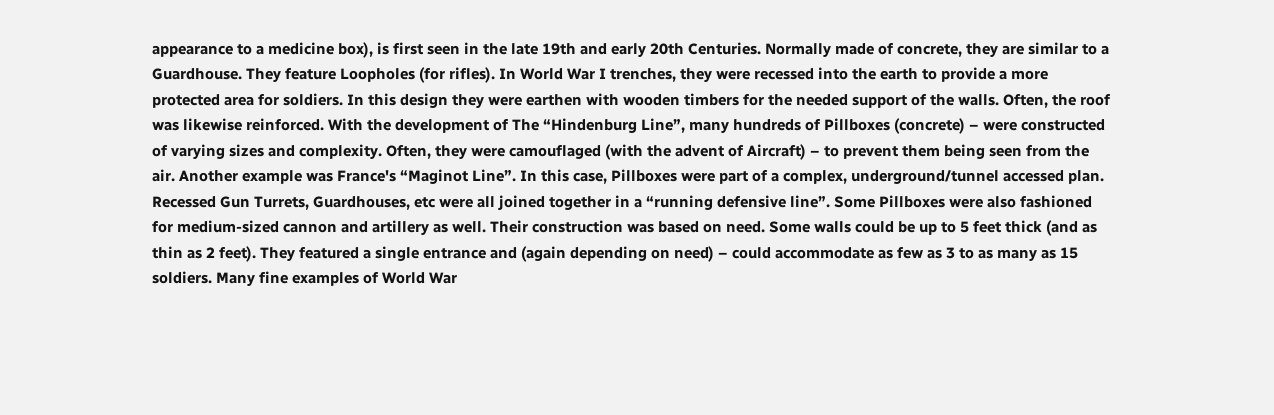appearance to a medicine box), is first seen in the late 19th and early 20th Centuries. Normally made of concrete, they are similar to a Guardhouse. They feature Loopholes (for rifles). In World War I trenches, they were recessed into the earth to provide a more protected area for soldiers. In this design they were earthen with wooden timbers for the needed support of the walls. Often, the roof was likewise reinforced. With the development of The “Hindenburg Line”, many hundreds of Pillboxes (concrete) – were constructed of varying sizes and complexity. Often, they were camouflaged (with the advent of Aircraft) – to prevent them being seen from the air. Another example was France's “Maginot Line”. In this case, Pillboxes were part of a complex, underground/tunnel accessed plan. Recessed Gun Turrets, Guardhouses, etc were all joined together in a “running defensive line”. Some Pillboxes were also fashioned for medium-sized cannon and artillery as well. Their construction was based on need. Some walls could be up to 5 feet thick (and as thin as 2 feet). They featured a single entrance and (again depending on need) – could accommodate as few as 3 to as many as 15 soldiers. Many fine examples of World War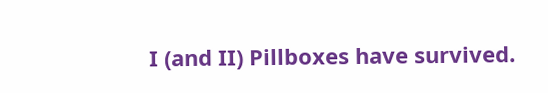I (and II) Pillboxes have survived.